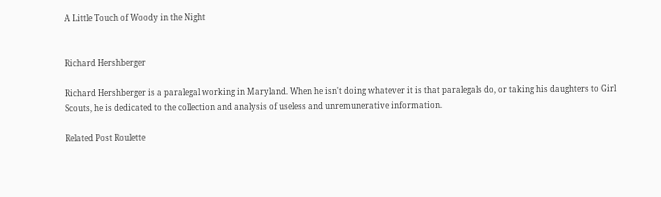A Little Touch of Woody in the Night


Richard Hershberger

Richard Hershberger is a paralegal working in Maryland. When he isn't doing whatever it is that paralegals do, or taking his daughters to Girl Scouts, he is dedicated to the collection and analysis of useless and unremunerative information.

Related Post Roulette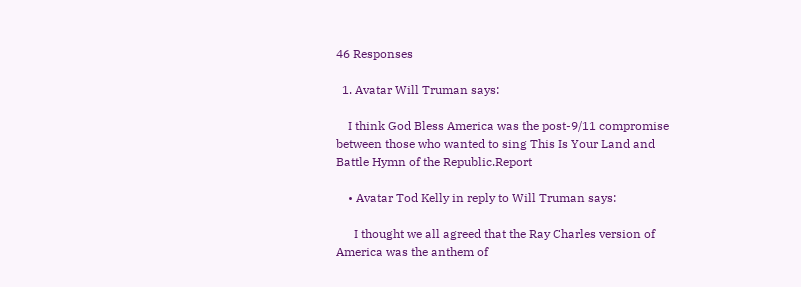46 Responses

  1. Avatar Will Truman says:

    I think God Bless America was the post-9/11 compromise between those who wanted to sing This Is Your Land and Battle Hymn of the Republic.Report

    • Avatar Tod Kelly in reply to Will Truman says:

      I thought we all agreed that the Ray Charles version of America was the anthem of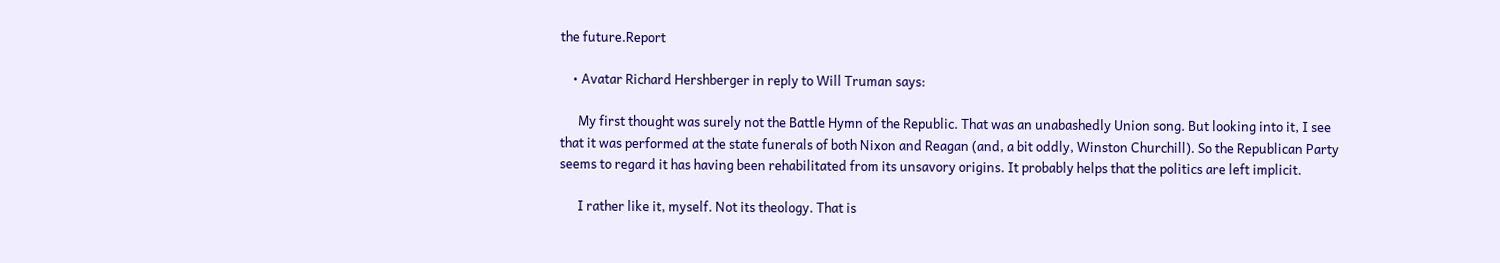the future.Report

    • Avatar Richard Hershberger in reply to Will Truman says:

      My first thought was surely not the Battle Hymn of the Republic. That was an unabashedly Union song. But looking into it, I see that it was performed at the state funerals of both Nixon and Reagan (and, a bit oddly, Winston Churchill). So the Republican Party seems to regard it has having been rehabilitated from its unsavory origins. It probably helps that the politics are left implicit.

      I rather like it, myself. Not its theology. That is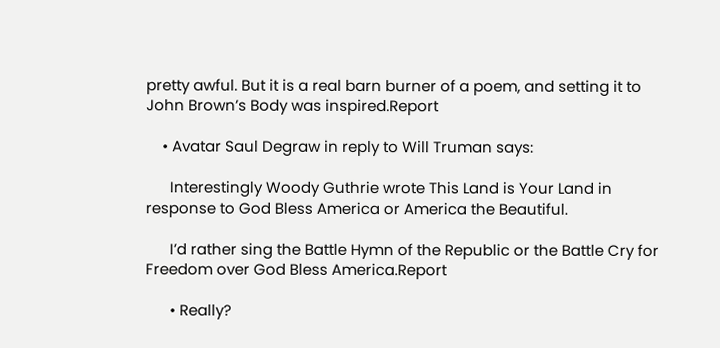pretty awful. But it is a real barn burner of a poem, and setting it to John Brown’s Body was inspired.Report

    • Avatar Saul Degraw in reply to Will Truman says:

      Interestingly Woody Guthrie wrote This Land is Your Land in response to God Bless America or America the Beautiful.

      I’d rather sing the Battle Hymn of the Republic or the Battle Cry for Freedom over God Bless America.Report

      • Really?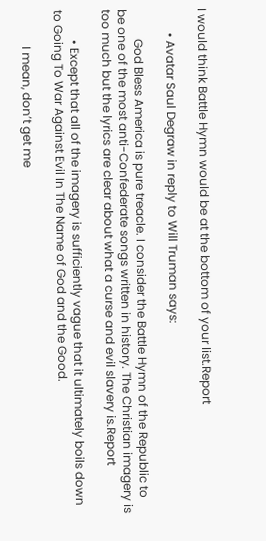I would think Battle Hymn would be at the bottom of your list.Report

        • Avatar Saul Degraw in reply to Will Truman says:

          God Bless America is pure treacle. I consider the Battle Hymn of the Republic to be one of the most anti-Confederate songs written in history. The Christian imagery is too much but the lyrics are clear about what a curse and evil slavery is.Report

          • Except that all of the imagery is sufficiently vague that it ultimately boils down to Going To War Against Evil In The Name of God and the Good.

            I mean, don’t get me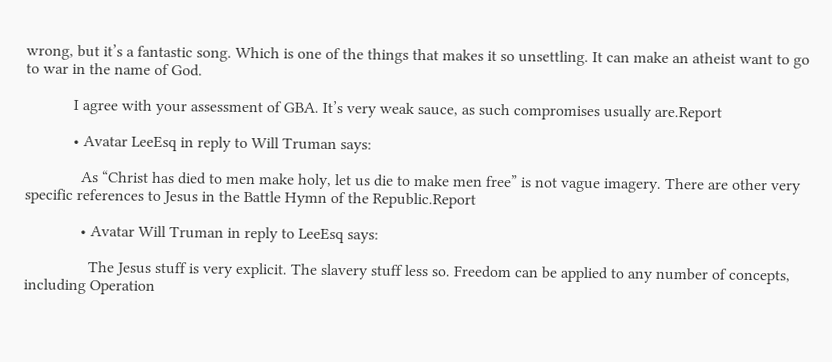wrong, but it’s a fantastic song. Which is one of the things that makes it so unsettling. It can make an atheist want to go to war in the name of God.

            I agree with your assessment of GBA. It’s very weak sauce, as such compromises usually are.Report

            • Avatar LeeEsq in reply to Will Truman says:

              As “Christ has died to men make holy, let us die to make men free” is not vague imagery. There are other very specific references to Jesus in the Battle Hymn of the Republic.Report

              • Avatar Will Truman in reply to LeeEsq says:

                The Jesus stuff is very explicit. The slavery stuff less so. Freedom can be applied to any number of concepts, including Operation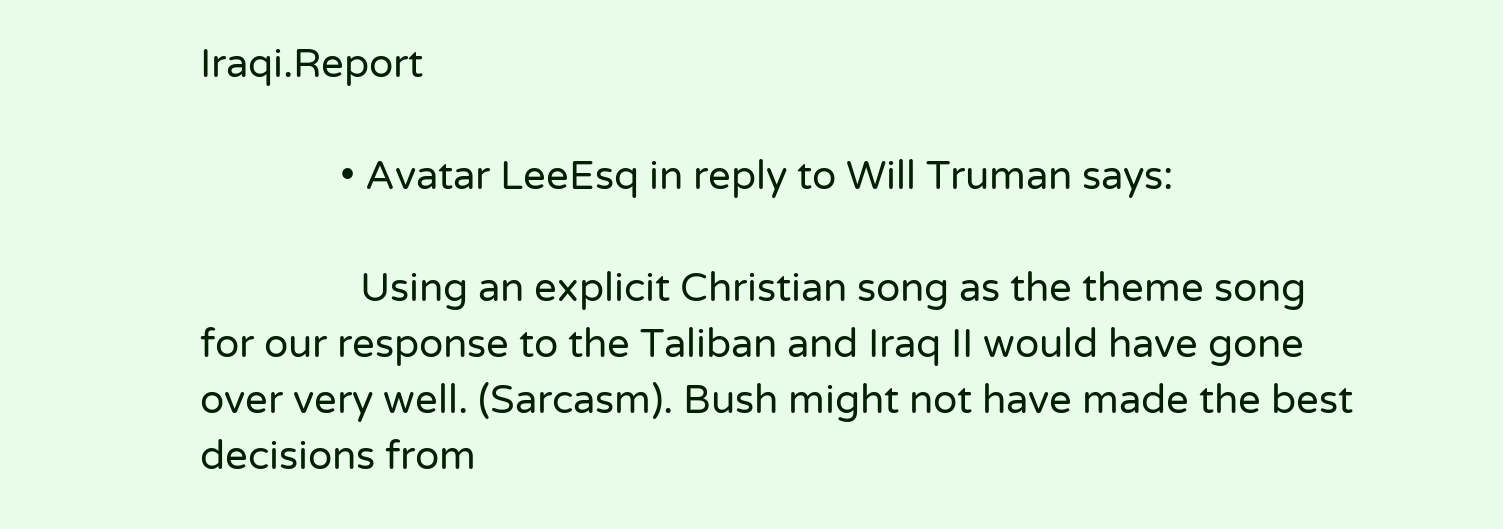Iraqi.Report

              • Avatar LeeEsq in reply to Will Truman says:

                Using an explicit Christian song as the theme song for our response to the Taliban and Iraq II would have gone over very well. (Sarcasm). Bush might not have made the best decisions from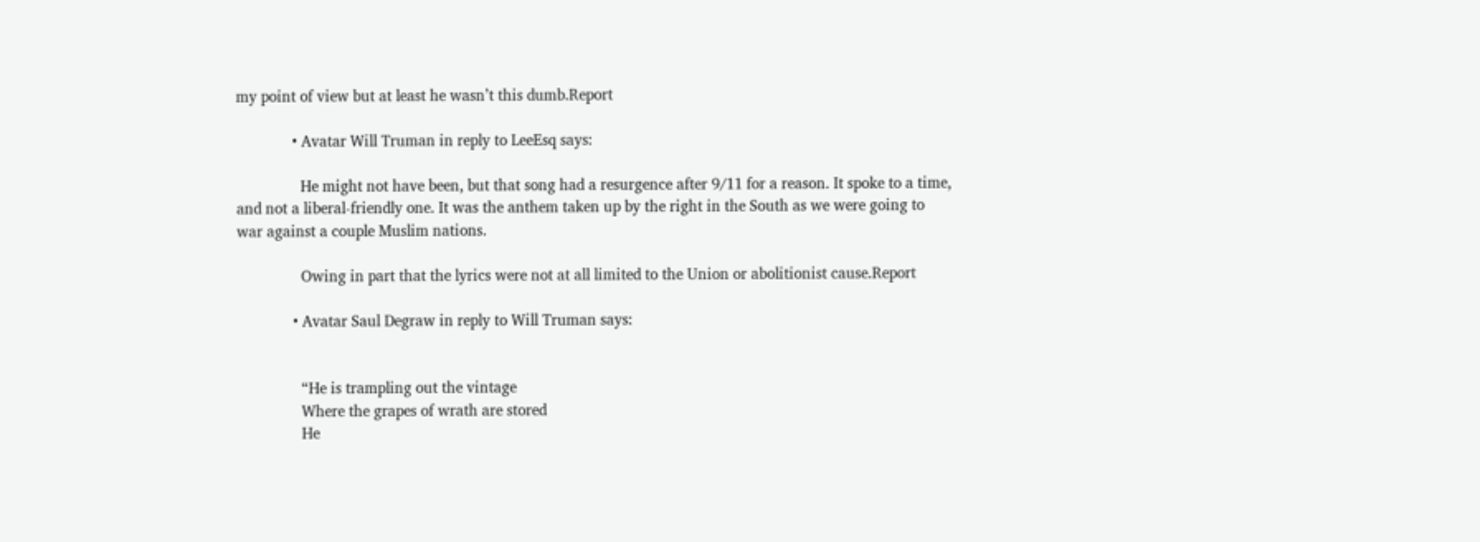my point of view but at least he wasn’t this dumb.Report

              • Avatar Will Truman in reply to LeeEsq says:

                He might not have been, but that song had a resurgence after 9/11 for a reason. It spoke to a time, and not a liberal-friendly one. It was the anthem taken up by the right in the South as we were going to war against a couple Muslim nations.

                Owing in part that the lyrics were not at all limited to the Union or abolitionist cause.Report

              • Avatar Saul Degraw in reply to Will Truman says:


                “He is trampling out the vintage
                Where the grapes of wrath are stored
                He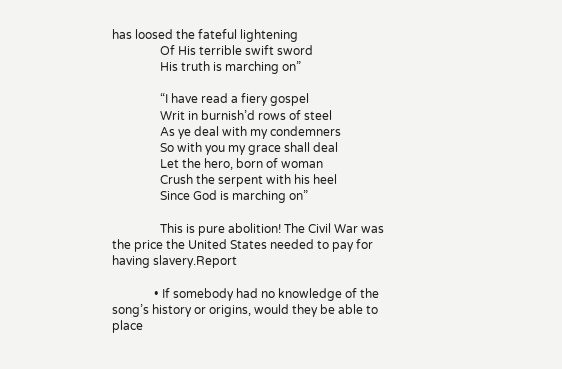has loosed the fateful lightening
                Of His terrible swift sword
                His truth is marching on”

                “I have read a fiery gospel
                Writ in burnish’d rows of steel
                As ye deal with my condemners
                So with you my grace shall deal
                Let the hero, born of woman
                Crush the serpent with his heel
                Since God is marching on”

                This is pure abolition! The Civil War was the price the United States needed to pay for having slavery.Report

              • If somebody had no knowledge of the song’s history or origins, would they be able to place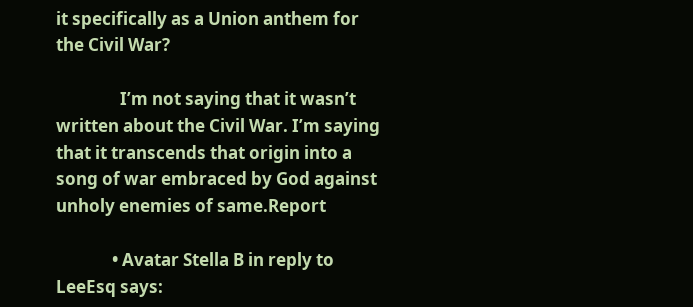it specifically as a Union anthem for the Civil War?

                I’m not saying that it wasn’t written about the Civil War. I’m saying that it transcends that origin into a song of war embraced by God against unholy enemies of same.Report

              • Avatar Stella B in reply to LeeEsq says: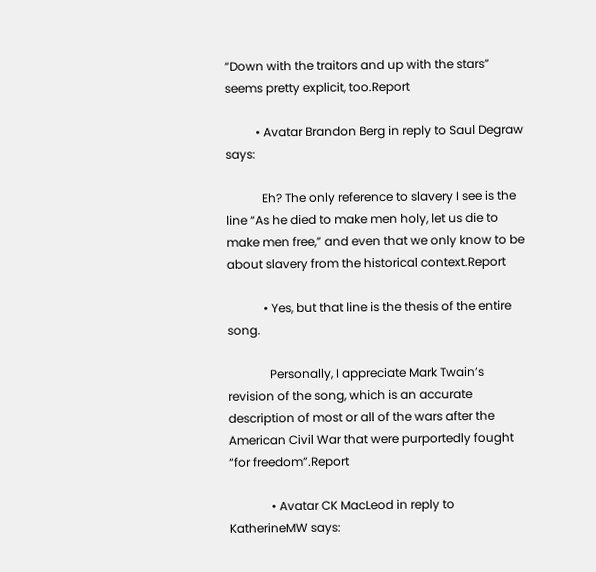“Down with the traitors and up with the stars” seems pretty explicit, too.Report

          • Avatar Brandon Berg in reply to Saul Degraw says:

            Eh? The only reference to slavery I see is the line “As he died to make men holy, let us die to make men free,” and even that we only know to be about slavery from the historical context.Report

            • Yes, but that line is the thesis of the entire song.

              Personally, I appreciate Mark Twain’s revision of the song, which is an accurate description of most or all of the wars after the American Civil War that were purportedly fought “for freedom”.Report

              • Avatar CK MacLeod in reply to KatherineMW says: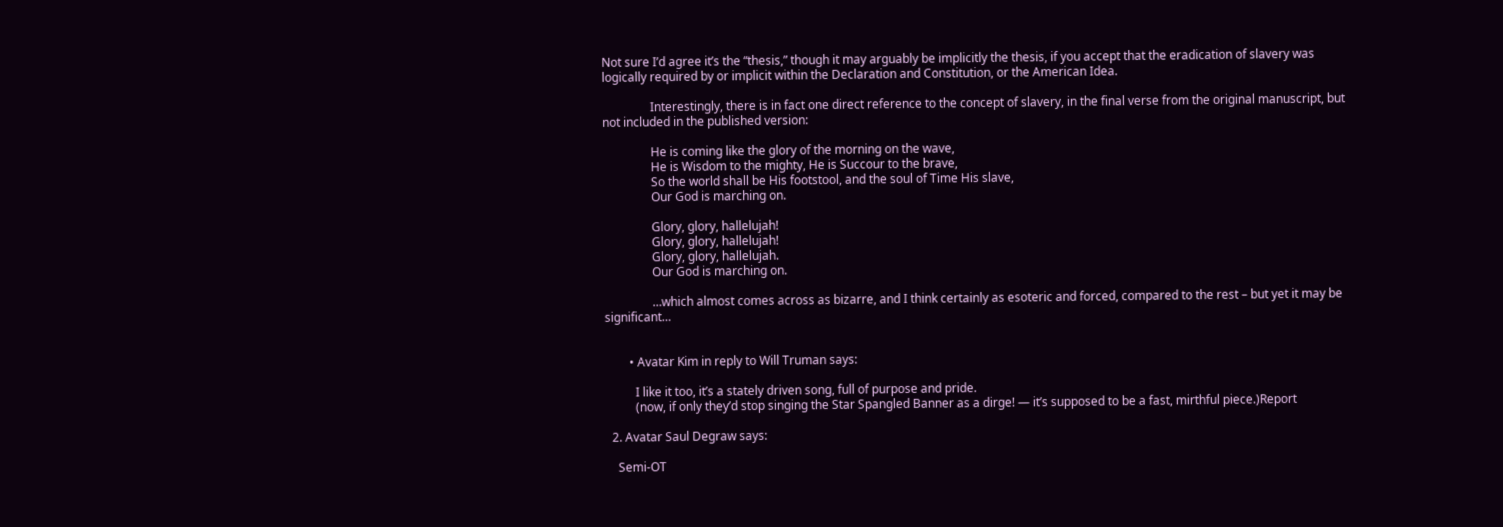Not sure I’d agree it’s the “thesis,” though it may arguably be implicitly the thesis, if you accept that the eradication of slavery was logically required by or implicit within the Declaration and Constitution, or the American Idea.

                Interestingly, there is in fact one direct reference to the concept of slavery, in the final verse from the original manuscript, but not included in the published version:

                He is coming like the glory of the morning on the wave,
                He is Wisdom to the mighty, He is Succour to the brave,
                So the world shall be His footstool, and the soul of Time His slave,
                Our God is marching on.

                Glory, glory, hallelujah!
                Glory, glory, hallelujah!
                Glory, glory, hallelujah.
                Our God is marching on.

                …which almost comes across as bizarre, and I think certainly as esoteric and forced, compared to the rest – but yet it may be significant…


        • Avatar Kim in reply to Will Truman says:

          I like it too, it’s a stately driven song, full of purpose and pride.
          (now, if only they’d stop singing the Star Spangled Banner as a dirge! — it’s supposed to be a fast, mirthful piece.)Report

  2. Avatar Saul Degraw says:

    Semi-OT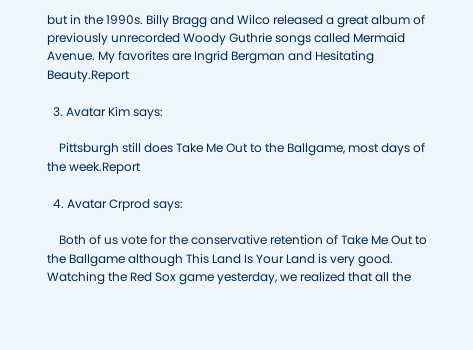but in the 1990s. Billy Bragg and Wilco released a great album of previously unrecorded Woody Guthrie songs called Mermaid Avenue. My favorites are Ingrid Bergman and Hesitating Beauty.Report

  3. Avatar Kim says:

    Pittsburgh still does Take Me Out to the Ballgame, most days of the week.Report

  4. Avatar Crprod says:

    Both of us vote for the conservative retention of Take Me Out to the Ballgame although This Land Is Your Land is very good. Watching the Red Sox game yesterday, we realized that all the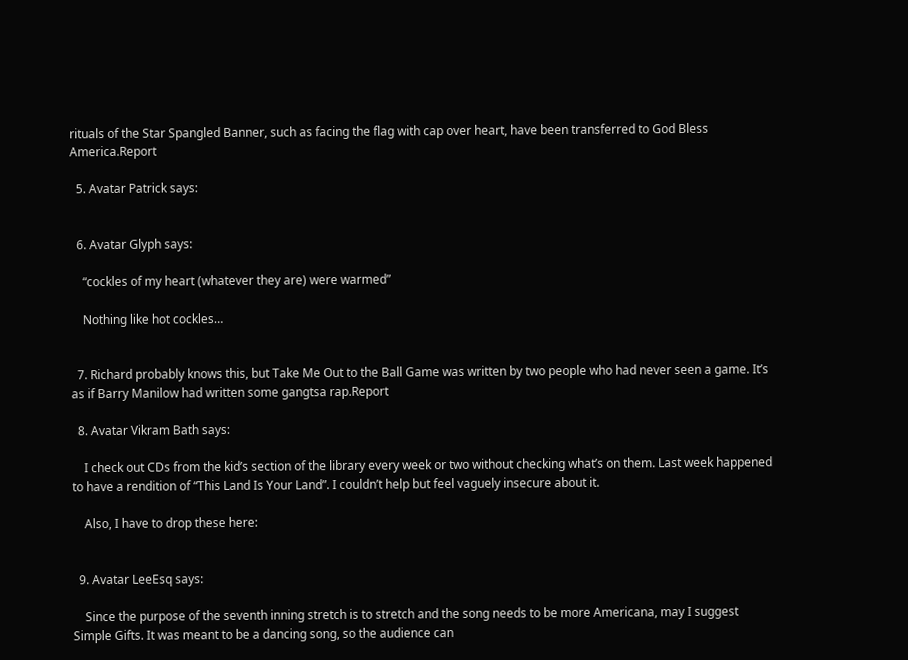rituals of the Star Spangled Banner, such as facing the flag with cap over heart, have been transferred to God Bless America.Report

  5. Avatar Patrick says:


  6. Avatar Glyph says:

    “cockles of my heart (whatever they are) were warmed”

    Nothing like hot cockles…


  7. Richard probably knows this, but Take Me Out to the Ball Game was written by two people who had never seen a game. It’s as if Barry Manilow had written some gangtsa rap.Report

  8. Avatar Vikram Bath says:

    I check out CDs from the kid’s section of the library every week or two without checking what’s on them. Last week happened to have a rendition of “This Land Is Your Land”. I couldn’t help but feel vaguely insecure about it.

    Also, I have to drop these here:


  9. Avatar LeeEsq says:

    Since the purpose of the seventh inning stretch is to stretch and the song needs to be more Americana, may I suggest Simple Gifts. It was meant to be a dancing song, so the audience can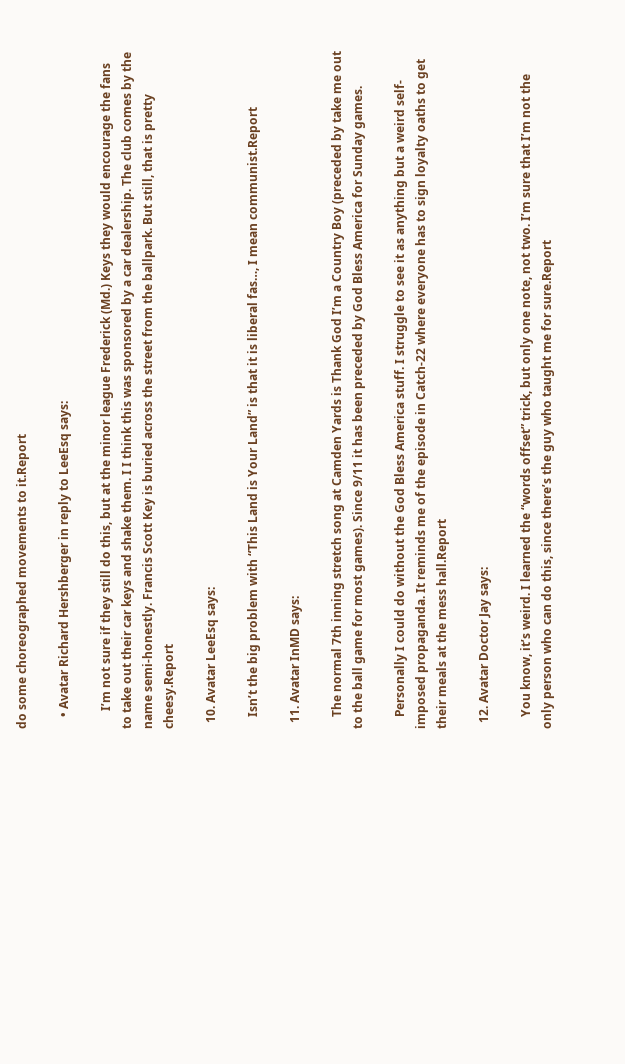do some choreographed movements to it.Report

    • Avatar Richard Hershberger in reply to LeeEsq says:

      I’m not sure if they still do this, but at the minor league Frederick (Md.) Keys they would encourage the fans to take out their car keys and shake them. I I think this was sponsored by a car dealership. The club comes by the name semi-honestly. Francis Scott Key is buried across the street from the ballpark. But still, that is pretty cheesy.Report

  10. Avatar LeeEsq says:

    Isn’t the big problem with “This Land is Your Land” is that it is liberal fas…, I mean communist.Report

  11. Avatar InMD says:

    The normal 7th inning stretch song at Camden Yards is Thank God I’m a Country Boy (preceded by take me out to the ball game for most games). Since 9/11 it has been preceded by God Bless America for Sunday games.

    Personally I could do without the God Bless America stuff. I struggle to see it as anything but a weird self-imposed propaganda. It reminds me of the episode in Catch-22 where everyone has to sign loyalty oaths to get their meals at the mess hall.Report

  12. Avatar Doctor Jay says:

    You know, it’s weird. I learned the “words offset” trick, but only one note, not two. I’m sure that I’m not the only person who can do this, since there’s the guy who taught me for sure.Report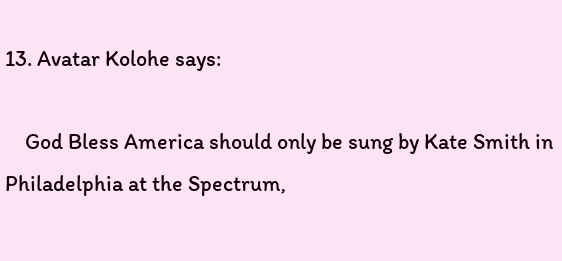13. Avatar Kolohe says:

    God Bless America should only be sung by Kate Smith in Philadelphia at the Spectrum,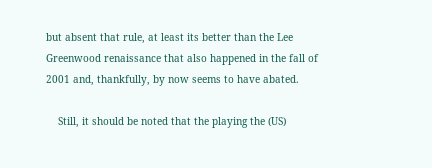but absent that rule, at least its better than the Lee Greenwood renaissance that also happened in the fall of 2001 and, thankfully, by now seems to have abated.

    Still, it should be noted that the playing the (US)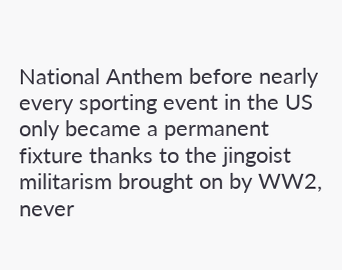National Anthem before nearly every sporting event in the US only became a permanent fixture thanks to the jingoist militarism brought on by WW2, never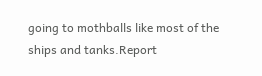going to mothballs like most of the ships and tanks.Report